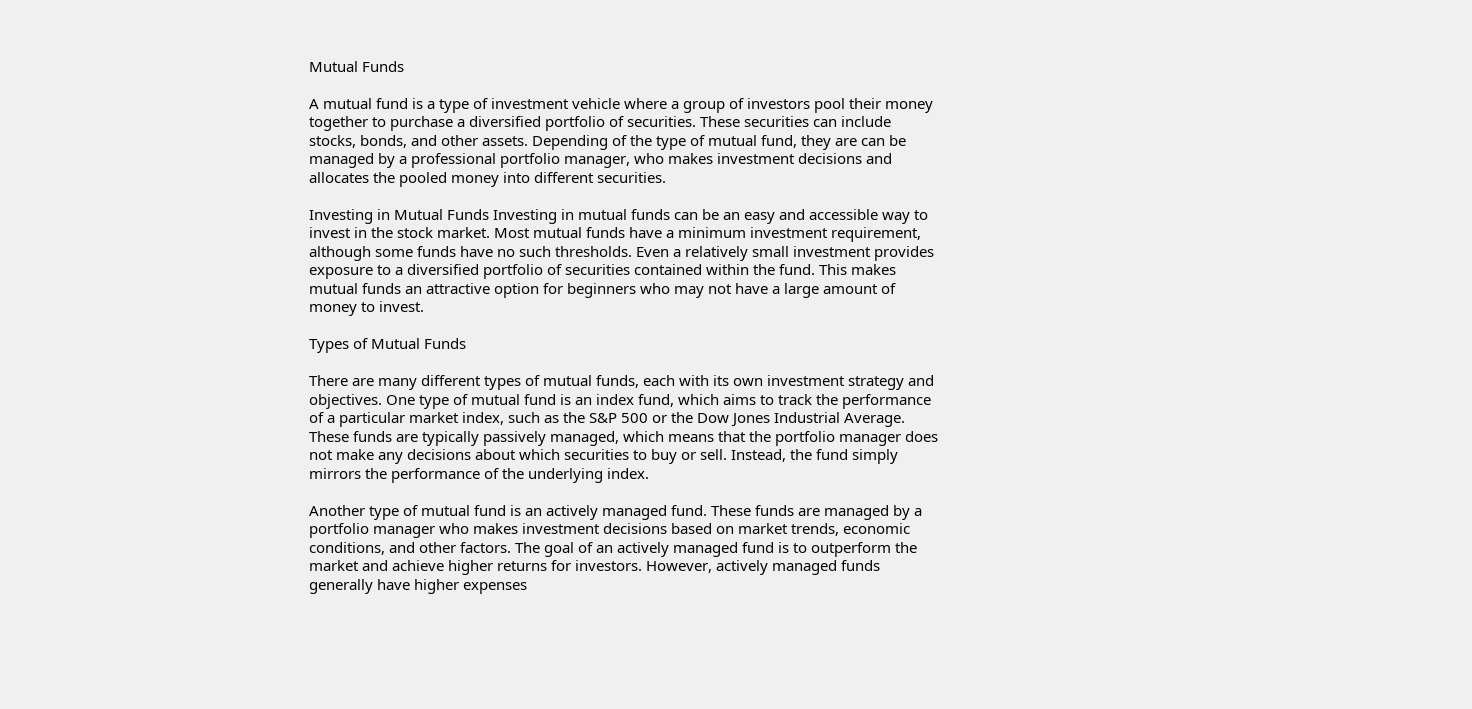Mutual Funds

A mutual fund is a type of investment vehicle where a group of investors pool their money together to purchase a diversified portfolio of securities. These securities can include stocks, bonds, and other assets. Depending of the type of mutual fund, they are can be managed by a professional portfolio manager, who makes investment decisions and allocates the pooled money into different securities.

Investing in Mutual Funds Investing in mutual funds can be an easy and accessible way to invest in the stock market. Most mutual funds have a minimum investment requirement, although some funds have no such thresholds. Even a relatively small investment provides exposure to a diversified portfolio of securities contained within the fund. This makes mutual funds an attractive option for beginners who may not have a large amount of money to invest.

Types of Mutual Funds

There are many different types of mutual funds, each with its own investment strategy and objectives. One type of mutual fund is an index fund, which aims to track the performance of a particular market index, such as the S&P 500 or the Dow Jones Industrial Average. These funds are typically passively managed, which means that the portfolio manager does not make any decisions about which securities to buy or sell. Instead, the fund simply mirrors the performance of the underlying index.

Another type of mutual fund is an actively managed fund. These funds are managed by a portfolio manager who makes investment decisions based on market trends, economic conditions, and other factors. The goal of an actively managed fund is to outperform the market and achieve higher returns for investors. However, actively managed funds generally have higher expenses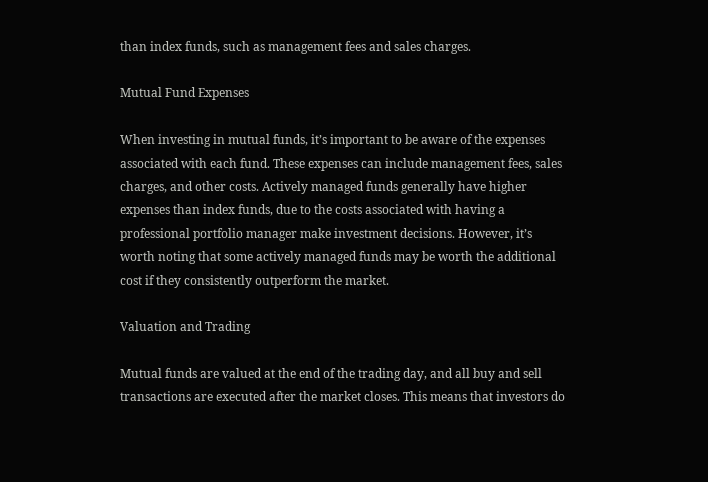than index funds, such as management fees and sales charges.

Mutual Fund Expenses

When investing in mutual funds, it’s important to be aware of the expenses associated with each fund. These expenses can include management fees, sales charges, and other costs. Actively managed funds generally have higher expenses than index funds, due to the costs associated with having a professional portfolio manager make investment decisions. However, it’s worth noting that some actively managed funds may be worth the additional cost if they consistently outperform the market.

Valuation and Trading

Mutual funds are valued at the end of the trading day, and all buy and sell transactions are executed after the market closes. This means that investors do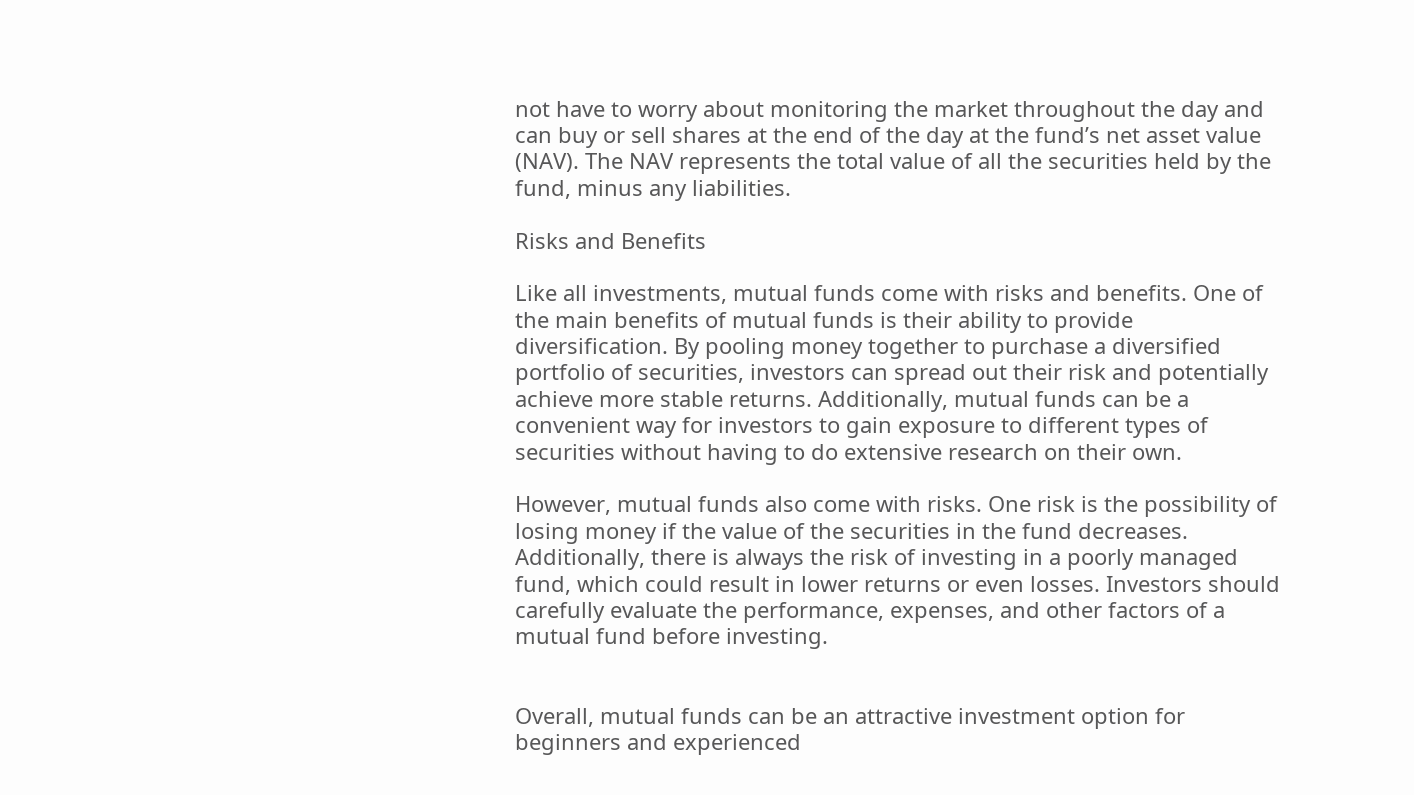not have to worry about monitoring the market throughout the day and can buy or sell shares at the end of the day at the fund’s net asset value (NAV). The NAV represents the total value of all the securities held by the fund, minus any liabilities.

Risks and Benefits

Like all investments, mutual funds come with risks and benefits. One of the main benefits of mutual funds is their ability to provide diversification. By pooling money together to purchase a diversified portfolio of securities, investors can spread out their risk and potentially achieve more stable returns. Additionally, mutual funds can be a convenient way for investors to gain exposure to different types of securities without having to do extensive research on their own.

However, mutual funds also come with risks. One risk is the possibility of losing money if the value of the securities in the fund decreases. Additionally, there is always the risk of investing in a poorly managed fund, which could result in lower returns or even losses. Investors should carefully evaluate the performance, expenses, and other factors of a mutual fund before investing.


Overall, mutual funds can be an attractive investment option for beginners and experienced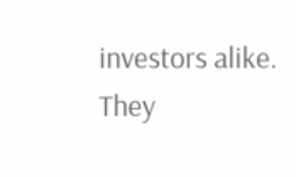investors alike. They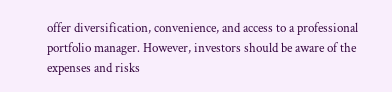offer diversification, convenience, and access to a professional portfolio manager. However, investors should be aware of the expenses and risks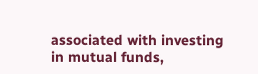associated with investing in mutual funds,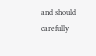and should carefully